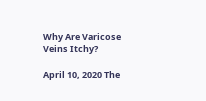Why Are Varicose Veins Itchy?

April 10, 2020 The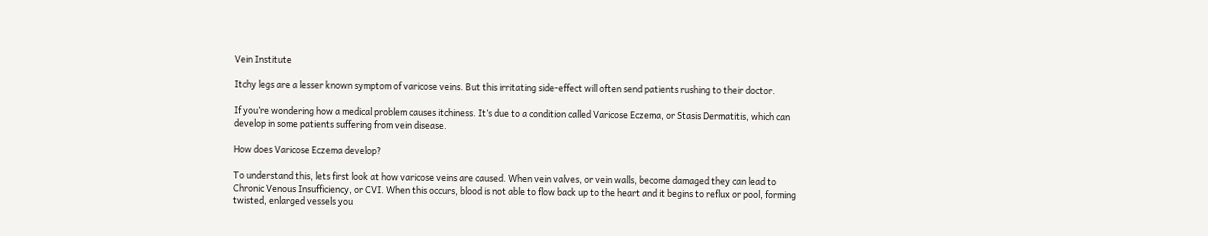Vein Institute

Itchy legs are a lesser known symptom of varicose veins. But this irritating side-effect will often send patients rushing to their doctor.

If you’re wondering how a medical problem causes itchiness. It’s due to a condition called Varicose Eczema, or Stasis Dermatitis, which can develop in some patients suffering from vein disease.

How does Varicose Eczema develop?

To understand this, lets first look at how varicose veins are caused. When vein valves, or vein walls, become damaged they can lead to Chronic Venous Insufficiency, or CVI. When this occurs, blood is not able to flow back up to the heart and it begins to reflux or pool, forming twisted, enlarged vessels you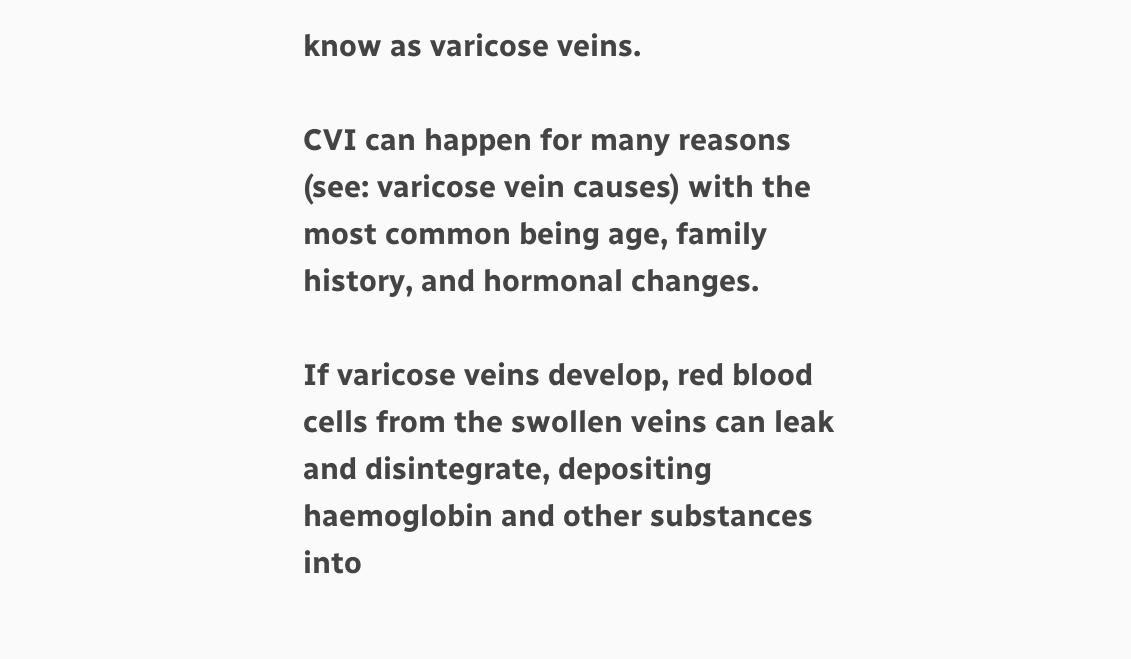know as varicose veins.

CVI can happen for many reasons (see: varicose vein causes) with the most common being age, family history, and hormonal changes.

If varicose veins develop, red blood cells from the swollen veins can leak and disintegrate, depositing haemoglobin and other substances into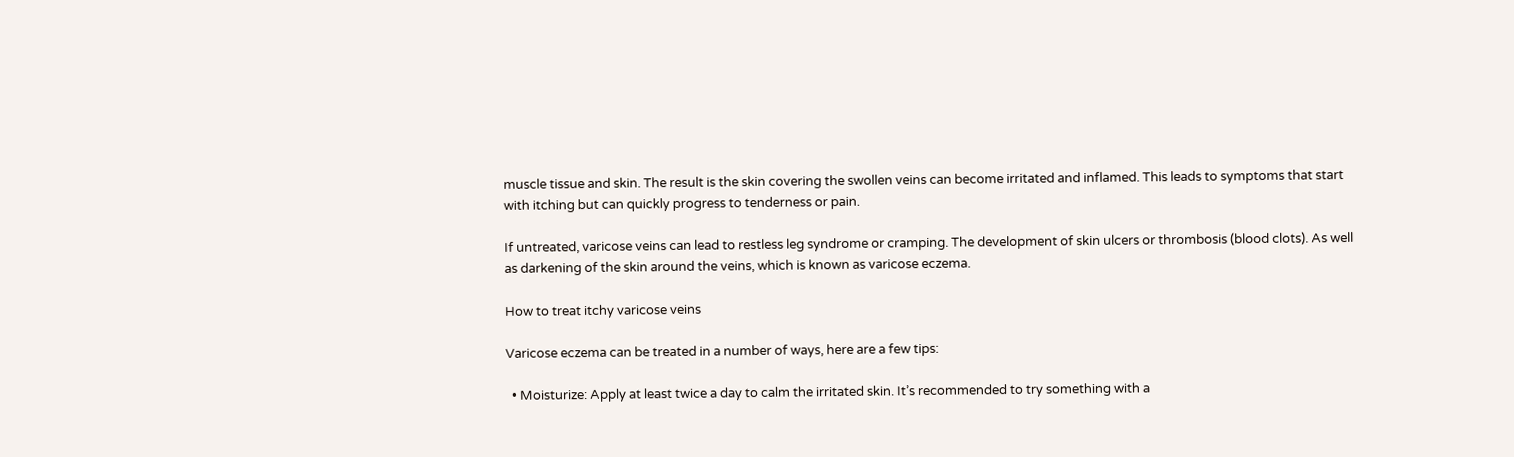muscle tissue and skin. The result is the skin covering the swollen veins can become irritated and inflamed. This leads to symptoms that start with itching but can quickly progress to tenderness or pain.

If untreated, varicose veins can lead to restless leg syndrome or cramping. The development of skin ulcers or thrombosis (blood clots). As well as darkening of the skin around the veins, which is known as varicose eczema.

How to treat itchy varicose veins

Varicose eczema can be treated in a number of ways, here are a few tips:

  • Moisturize: Apply at least twice a day to calm the irritated skin. It’s recommended to try something with a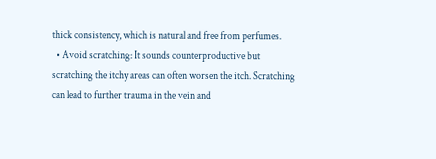thick consistency, which is natural and free from perfumes.
  • Avoid scratching: It sounds counterproductive but scratching the itchy areas can often worsen the itch. Scratching can lead to further trauma in the vein and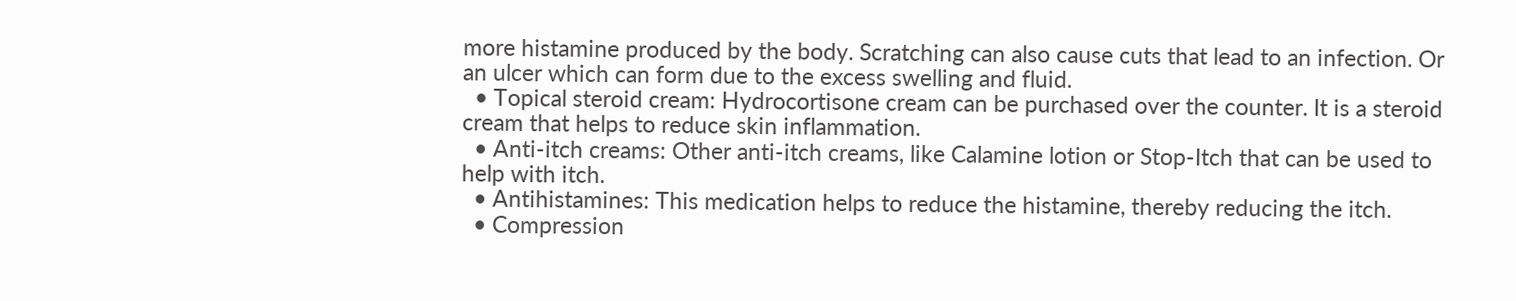more histamine produced by the body. Scratching can also cause cuts that lead to an infection. Or an ulcer which can form due to the excess swelling and fluid.
  • Topical steroid cream: Hydrocortisone cream can be purchased over the counter. It is a steroid cream that helps to reduce skin inflammation.
  • Anti-itch creams: Other anti-itch creams, like Calamine lotion or Stop-Itch that can be used to help with itch.
  • Antihistamines: This medication helps to reduce the histamine, thereby reducing the itch.
  • Compression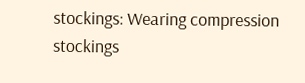stockings: Wearing compression stockings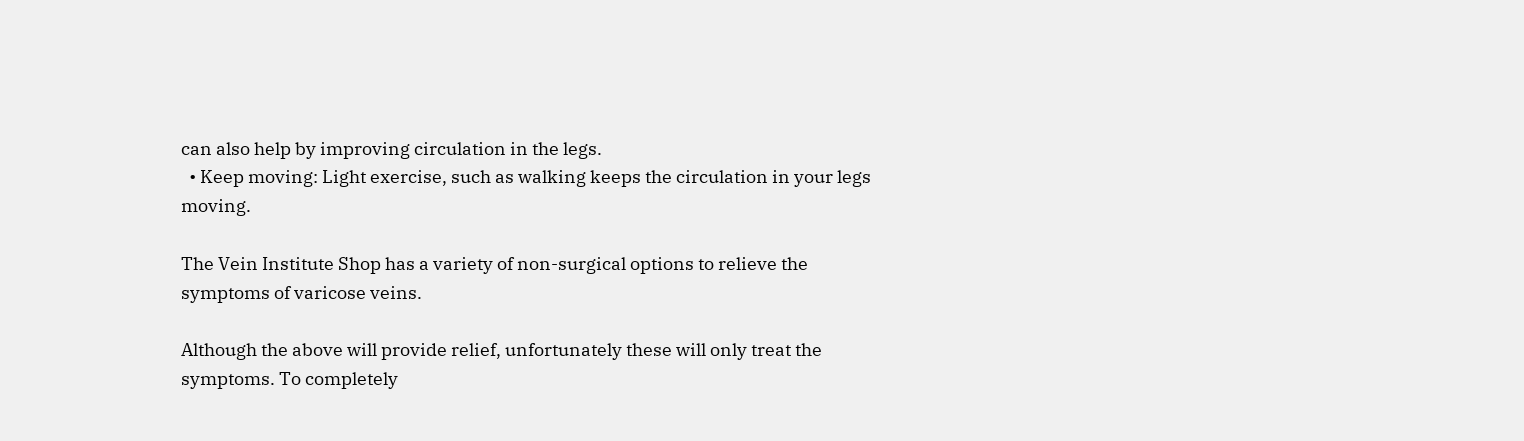can also help by improving circulation in the legs.
  • Keep moving: Light exercise, such as walking keeps the circulation in your legs moving.

The Vein Institute Shop has a variety of non-surgical options to relieve the symptoms of varicose veins.

Although the above will provide relief, unfortunately these will only treat the symptoms. To completely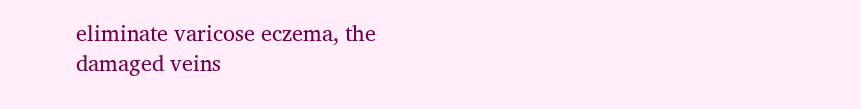eliminate varicose eczema, the damaged veins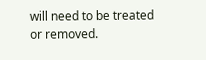will need to be treated or removed.